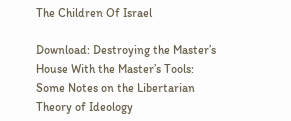The Children Of Israel

Download: Destroying the Master’s House With the Master’s Tools: Some Notes on the Libertarian Theory of Ideology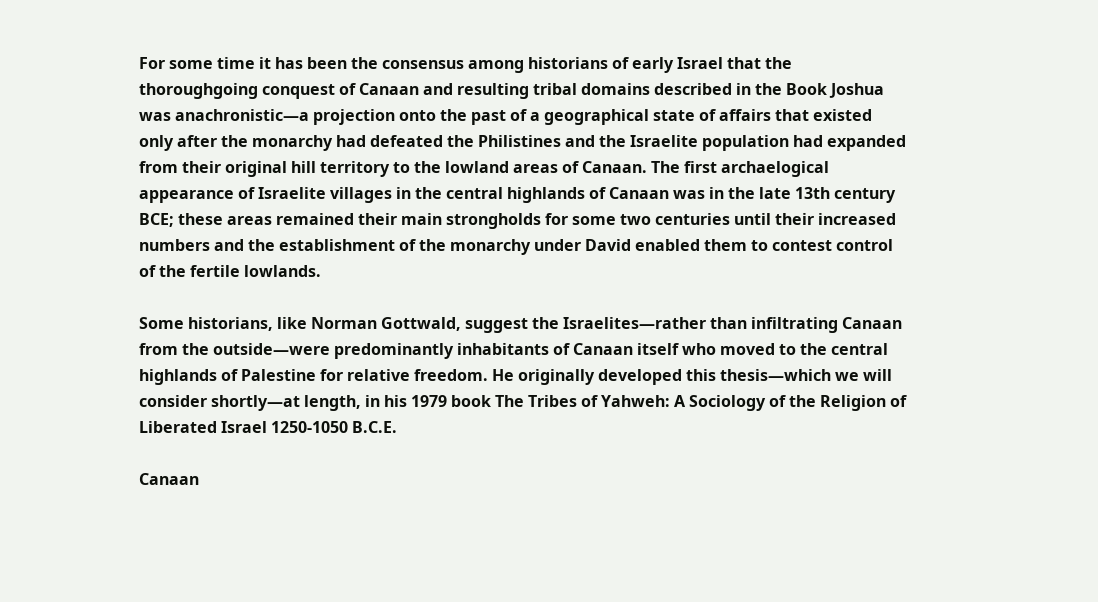For some time it has been the consensus among historians of early Israel that the thoroughgoing conquest of Canaan and resulting tribal domains described in the Book Joshua was anachronistic—a projection onto the past of a geographical state of affairs that existed only after the monarchy had defeated the Philistines and the Israelite population had expanded from their original hill territory to the lowland areas of Canaan. The first archaelogical appearance of Israelite villages in the central highlands of Canaan was in the late 13th century BCE; these areas remained their main strongholds for some two centuries until their increased numbers and the establishment of the monarchy under David enabled them to contest control of the fertile lowlands.

Some historians, like Norman Gottwald, suggest the Israelites—rather than infiltrating Canaan from the outside—were predominantly inhabitants of Canaan itself who moved to the central highlands of Palestine for relative freedom. He originally developed this thesis—which we will consider shortly—at length, in his 1979 book The Tribes of Yahweh: A Sociology of the Religion of Liberated Israel 1250-1050 B.C.E.

Canaan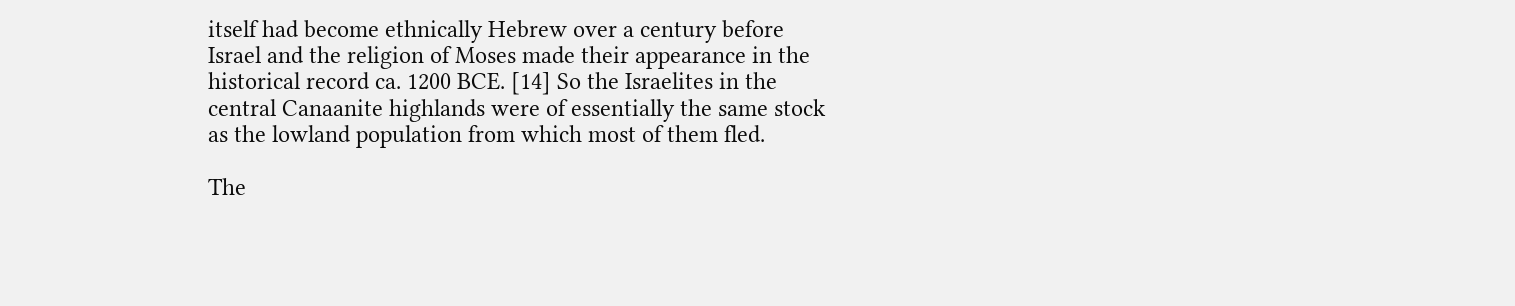itself had become ethnically Hebrew over a century before Israel and the religion of Moses made their appearance in the historical record ca. 1200 BCE. [14] So the Israelites in the central Canaanite highlands were of essentially the same stock as the lowland population from which most of them fled.

The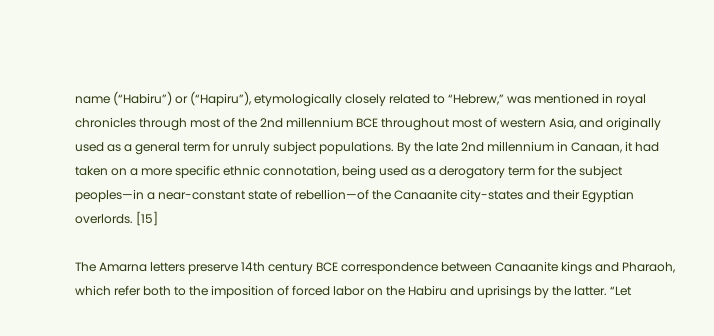name (“Habiru”) or (“Hapiru”), etymologically closely related to “Hebrew,” was mentioned in royal chronicles through most of the 2nd millennium BCE throughout most of western Asia, and originally used as a general term for unruly subject populations. By the late 2nd millennium in Canaan, it had taken on a more specific ethnic connotation, being used as a derogatory term for the subject peoples—in a near-constant state of rebellion—of the Canaanite city-states and their Egyptian overlords. [15]

The Amarna letters preserve 14th century BCE correspondence between Canaanite kings and Pharaoh, which refer both to the imposition of forced labor on the Habiru and uprisings by the latter. “Let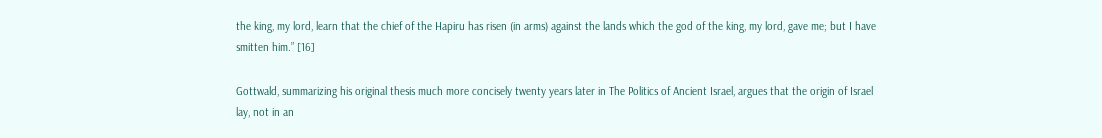the king, my lord, learn that the chief of the Hapiru has risen (in arms) against the lands which the god of the king, my lord, gave me; but I have smitten him.” [16]

Gottwald, summarizing his original thesis much more concisely twenty years later in The Politics of Ancient Israel, argues that the origin of Israel lay, not in an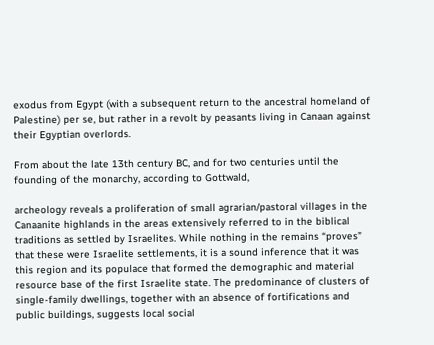exodus from Egypt (with a subsequent return to the ancestral homeland of Palestine) per se, but rather in a revolt by peasants living in Canaan against their Egyptian overlords.

From about the late 13th century BC, and for two centuries until the founding of the monarchy, according to Gottwald,

archeology reveals a proliferation of small agrarian/pastoral villages in the Canaanite highlands in the areas extensively referred to in the biblical traditions as settled by Israelites. While nothing in the remains “proves” that these were Israelite settlements, it is a sound inference that it was this region and its populace that formed the demographic and material resource base of the first Israelite state. The predominance of clusters of single-family dwellings, together with an absence of fortifications and public buildings, suggests local social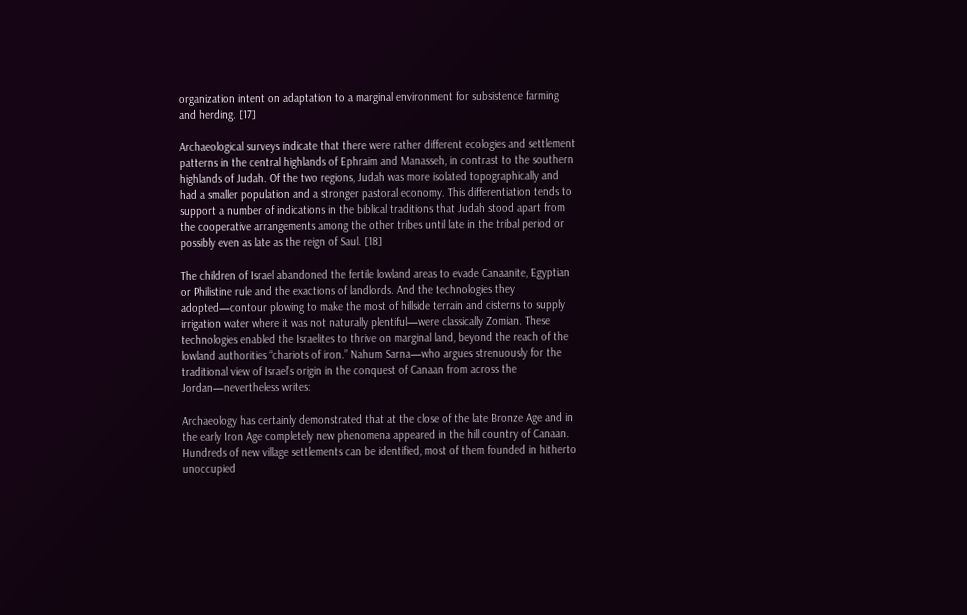organization intent on adaptation to a marginal environment for subsistence farming and herding. [17]

Archaeological surveys indicate that there were rather different ecologies and settlement patterns in the central highlands of Ephraim and Manasseh, in contrast to the southern highlands of Judah. Of the two regions, Judah was more isolated topographically and had a smaller population and a stronger pastoral economy. This differentiation tends to support a number of indications in the biblical traditions that Judah stood apart from the cooperative arrangements among the other tribes until late in the tribal period or possibly even as late as the reign of Saul. [18]

The children of Israel abandoned the fertile lowland areas to evade Canaanite, Egyptian or Philistine rule and the exactions of landlords. And the technologies they adopted—contour plowing to make the most of hillside terrain and cisterns to supply irrigation water where it was not naturally plentiful—were classically Zomian. These technologies enabled the Israelites to thrive on marginal land, beyond the reach of the lowland authorities “chariots of iron.” Nahum Sarna—who argues strenuously for the traditional view of Israel’s origin in the conquest of Canaan from across the Jordan—nevertheless writes:

Archaeology has certainly demonstrated that at the close of the late Bronze Age and in the early Iron Age completely new phenomena appeared in the hill country of Canaan. Hundreds of new village settlements can be identified, most of them founded in hitherto unoccupied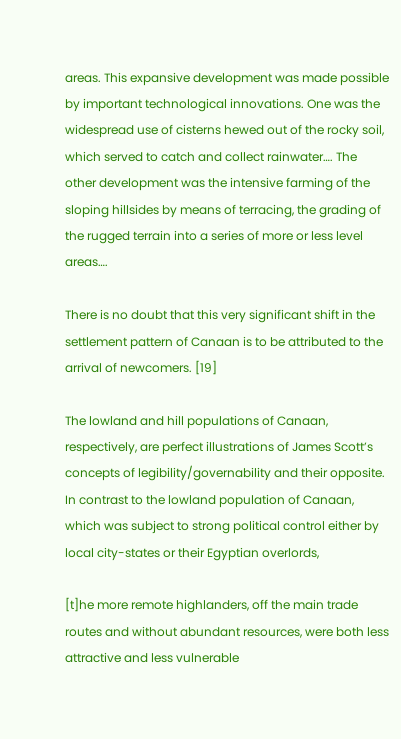areas. This expansive development was made possible by important technological innovations. One was the widespread use of cisterns hewed out of the rocky soil, which served to catch and collect rainwater…. The other development was the intensive farming of the sloping hillsides by means of terracing, the grading of the rugged terrain into a series of more or less level areas….

There is no doubt that this very significant shift in the settlement pattern of Canaan is to be attributed to the arrival of newcomers. [19]

The lowland and hill populations of Canaan, respectively, are perfect illustrations of James Scott’s concepts of legibility/governability and their opposite. In contrast to the lowland population of Canaan, which was subject to strong political control either by local city-states or their Egyptian overlords,

[t]he more remote highlanders, off the main trade routes and without abundant resources, were both less attractive and less vulnerable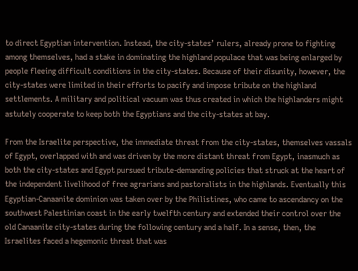to direct Egyptian intervention. Instead, the city-states’ rulers, already prone to fighting among themselves, had a stake in dominating the highland populace that was being enlarged by people fleeing difficult conditions in the city-states. Because of their disunity, however, the city-states were limited in their efforts to pacify and impose tribute on the highland settlements. A military and political vacuum was thus created in which the highlanders might astutely cooperate to keep both the Egyptians and the city-states at bay.

From the Israelite perspective, the immediate threat from the city-states, themselves vassals of Egypt, overlapped with and was driven by the more distant threat from Egypt, inasmuch as both the city-states and Egypt pursued tribute-demanding policies that struck at the heart of the independent livelihood of free agrarians and pastoralists in the highlands. Eventually this Egyptian-Canaanite dominion was taken over by the Philistines, who came to ascendancy on the southwest Palestinian coast in the early twelfth century and extended their control over the old Canaanite city-states during the following century and a half. In a sense, then, the Israelites faced a hegemonic threat that was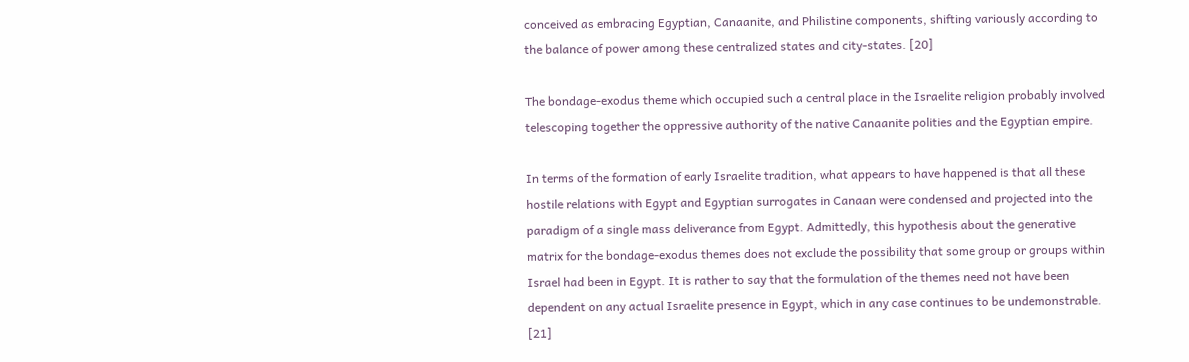conceived as embracing Egyptian, Canaanite, and Philistine components, shifting variously according to the balance of power among these centralized states and city-states. [20]

The bondage-exodus theme which occupied such a central place in the Israelite religion probably involved telescoping together the oppressive authority of the native Canaanite polities and the Egyptian empire.

In terms of the formation of early Israelite tradition, what appears to have happened is that all these hostile relations with Egypt and Egyptian surrogates in Canaan were condensed and projected into the paradigm of a single mass deliverance from Egypt. Admittedly, this hypothesis about the generative matrix for the bondage-exodus themes does not exclude the possibility that some group or groups within Israel had been in Egypt. It is rather to say that the formulation of the themes need not have been dependent on any actual Israelite presence in Egypt, which in any case continues to be undemonstrable. [21]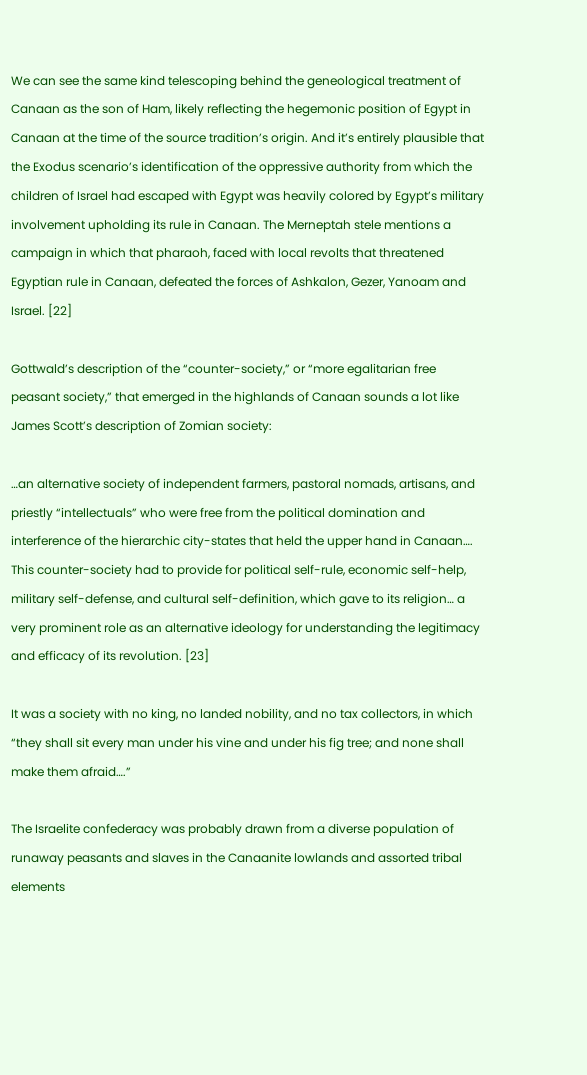We can see the same kind telescoping behind the geneological treatment of Canaan as the son of Ham, likely reflecting the hegemonic position of Egypt in Canaan at the time of the source tradition’s origin. And it’s entirely plausible that the Exodus scenario’s identification of the oppressive authority from which the children of Israel had escaped with Egypt was heavily colored by Egypt’s military involvement upholding its rule in Canaan. The Merneptah stele mentions a campaign in which that pharaoh, faced with local revolts that threatened Egyptian rule in Canaan, defeated the forces of Ashkalon, Gezer, Yanoam and Israel. [22]

Gottwald’s description of the “counter-society,” or “more egalitarian free peasant society,” that emerged in the highlands of Canaan sounds a lot like James Scott’s description of Zomian society:

…an alternative society of independent farmers, pastoral nomads, artisans, and priestly “intellectuals” who were free from the political domination and interference of the hierarchic city-states that held the upper hand in Canaan…. This counter-society had to provide for political self-rule, economic self-help, military self-defense, and cultural self-definition, which gave to its religion… a very prominent role as an alternative ideology for understanding the legitimacy and efficacy of its revolution. [23]

It was a society with no king, no landed nobility, and no tax collectors, in which “they shall sit every man under his vine and under his fig tree; and none shall make them afraid….”

The Israelite confederacy was probably drawn from a diverse population of runaway peasants and slaves in the Canaanite lowlands and assorted tribal elements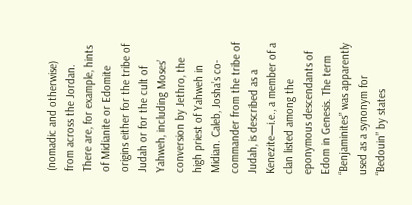(nomadic and otherwise) from across the Jordan. There are, for example, hints of Midianite or Edomite origins either for the tribe of Judah or for the cult of Yahweh, including Moses’ conversion by Jethro, the high priest of Yahweh in Midian. Caleb, Josha’s co-commander from the tribe of Judah, is described as a Kenezite—i.e., a member of a clan listed among the eponymous descendants of Edom in Genesis. The term “Benjaminites” was apparently used as a synonym for “Bedouin” by states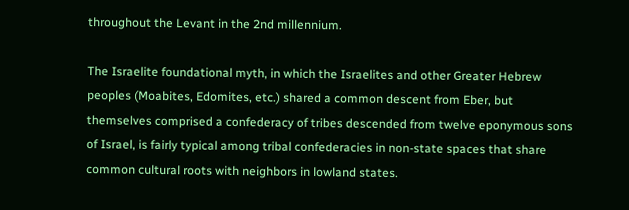throughout the Levant in the 2nd millennium.

The Israelite foundational myth, in which the Israelites and other Greater Hebrew peoples (Moabites, Edomites, etc.) shared a common descent from Eber, but themselves comprised a confederacy of tribes descended from twelve eponymous sons of Israel, is fairly typical among tribal confederacies in non-state spaces that share common cultural roots with neighbors in lowland states.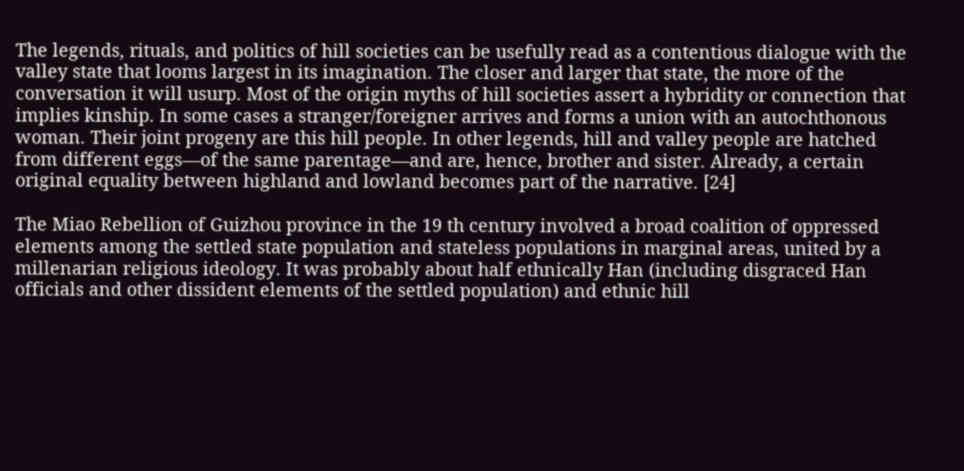The legends, rituals, and politics of hill societies can be usefully read as a contentious dialogue with the valley state that looms largest in its imagination. The closer and larger that state, the more of the conversation it will usurp. Most of the origin myths of hill societies assert a hybridity or connection that implies kinship. In some cases a stranger/foreigner arrives and forms a union with an autochthonous woman. Their joint progeny are this hill people. In other legends, hill and valley people are hatched from different eggs—of the same parentage—and are, hence, brother and sister. Already, a certain original equality between highland and lowland becomes part of the narrative. [24]

The Miao Rebellion of Guizhou province in the 19 th century involved a broad coalition of oppressed elements among the settled state population and stateless populations in marginal areas, united by a millenarian religious ideology. It was probably about half ethnically Han (including disgraced Han officials and other dissident elements of the settled population) and ethnic hill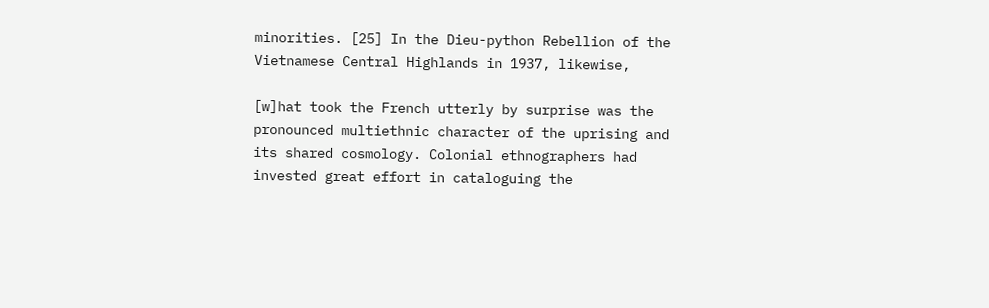minorities. [25] In the Dieu-python Rebellion of the Vietnamese Central Highlands in 1937, likewise,

[w]hat took the French utterly by surprise was the pronounced multiethnic character of the uprising and its shared cosmology. Colonial ethnographers had invested great effort in cataloguing the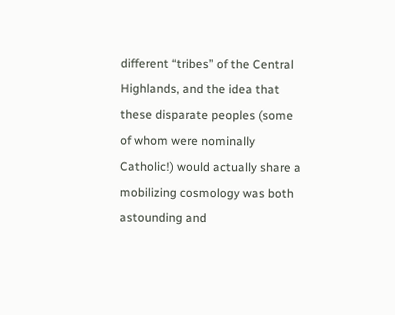different “tribes” of the Central Highlands, and the idea that these disparate peoples (some of whom were nominally Catholic!) would actually share a mobilizing cosmology was both astounding and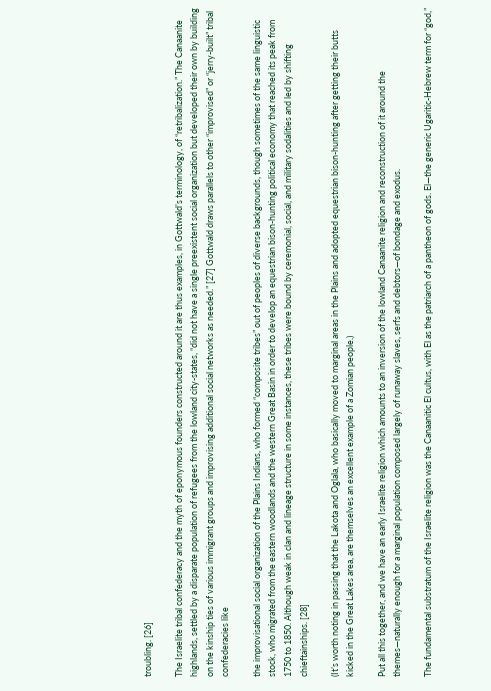troubling. [26]

The Israelite tribal confederacy and the myth of eponymous founders constructed around it are thus examples, in Gottwald’s terminology, of “retribalization.” The Canaanite highlands, settled by a disparate population of refugees from the lowland city-states, “did not have a single preexistent social organization but developed their own by building on the kinship ties of various immigrant groups and improvising additional social networks as needed.” [27] Gottwald draws parallels to other “improvised” or “jerry-built” tribal confederacies like

the improvisational social organization of the Plains Indians, who formed “composite tribes” out of peoples of diverse backgrounds, though sometimes of the same linguistic stock, who migrated from the eastern woodlands and the western Great Basin in order to develop an equestrian bison-hunting political economy that reached its peak from 1750 to 1850. Although weak in clan and lineage structure in some instances, these tribes were bound by ceremonial, social, and military sodalities and led by shifting chieftainships. [28]

(It’s worth noting in passing that the Lakota and Oglala, who basically moved to marginal areas in the Plains and adopted equestrian bison-hunting after getting their butts kicked in the Great Lakes area, are themselves an excellent example of a Zomian people.)

Put all this together, and we have an early Israelite religion which amounts to an inversion of the lowland Canaanite religion and reconstruction of it around the themes—naturally enough for a marginal population composed largely of runaway slaves, serfs and debtors—of bondage and exodus.

The fundamental substratum of the Israelite religion was the Canaanitic El cultus, with El as the patriarch of a pantheon of gods. El—the generic Ugaritic-Hebrew term for “god,”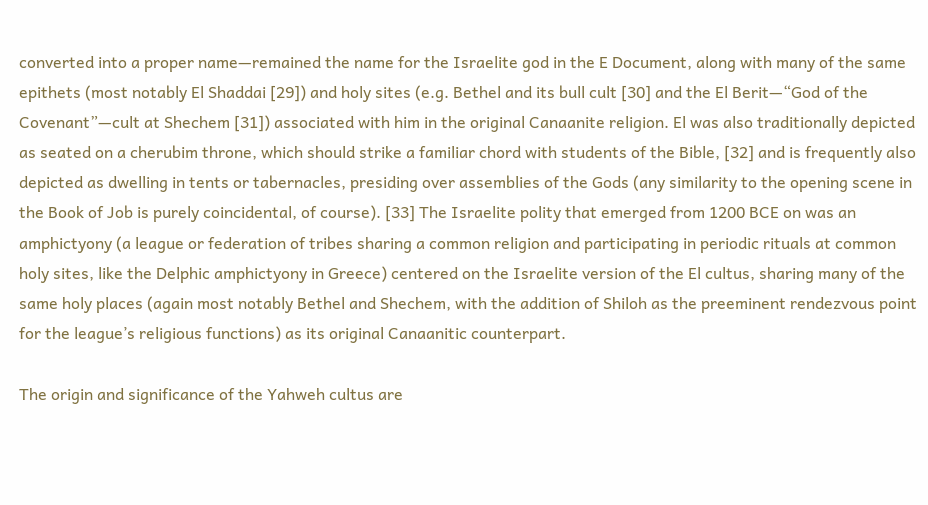converted into a proper name—remained the name for the Israelite god in the E Document, along with many of the same epithets (most notably El Shaddai [29]) and holy sites (e.g. Bethel and its bull cult [30] and the El Berit—“God of the Covenant”—cult at Shechem [31]) associated with him in the original Canaanite religion. El was also traditionally depicted as seated on a cherubim throne, which should strike a familiar chord with students of the Bible, [32] and is frequently also depicted as dwelling in tents or tabernacles, presiding over assemblies of the Gods (any similarity to the opening scene in the Book of Job is purely coincidental, of course). [33] The Israelite polity that emerged from 1200 BCE on was an amphictyony (a league or federation of tribes sharing a common religion and participating in periodic rituals at common holy sites, like the Delphic amphictyony in Greece) centered on the Israelite version of the El cultus, sharing many of the same holy places (again most notably Bethel and Shechem, with the addition of Shiloh as the preeminent rendezvous point for the league’s religious functions) as its original Canaanitic counterpart.

The origin and significance of the Yahweh cultus are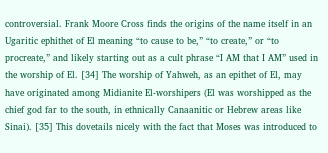controversial. Frank Moore Cross finds the origins of the name itself in an Ugaritic ephithet of El meaning “to cause to be,” “to create,” or “to procreate,” and likely starting out as a cult phrase “I AM that I AM” used in the worship of El. [34] The worship of Yahweh, as an epithet of El, may have originated among Midianite El-worshipers (El was worshipped as the chief god far to the south, in ethnically Canaanitic or Hebrew areas like Sinai). [35] This dovetails nicely with the fact that Moses was introduced to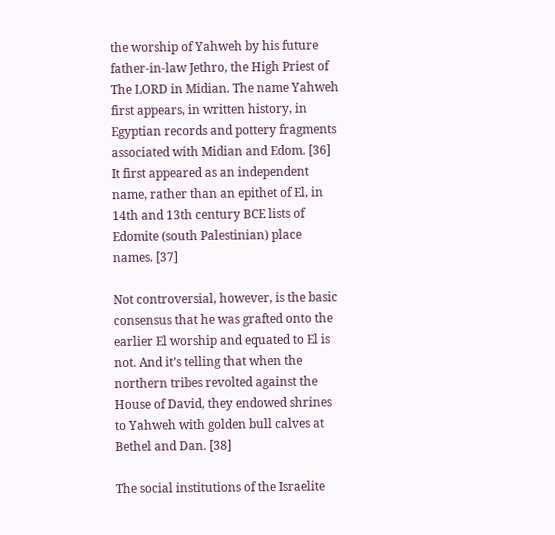the worship of Yahweh by his future father-in-law Jethro, the High Priest of The LORD in Midian. The name Yahweh first appears, in written history, in Egyptian records and pottery fragments associated with Midian and Edom. [36] It first appeared as an independent name, rather than an epithet of El, in 14th and 13th century BCE lists of Edomite (south Palestinian) place names. [37]

Not controversial, however, is the basic consensus that he was grafted onto the earlier El worship and equated to El is not. And it’s telling that when the northern tribes revolted against the House of David, they endowed shrines to Yahweh with golden bull calves at Bethel and Dan. [38]

The social institutions of the Israelite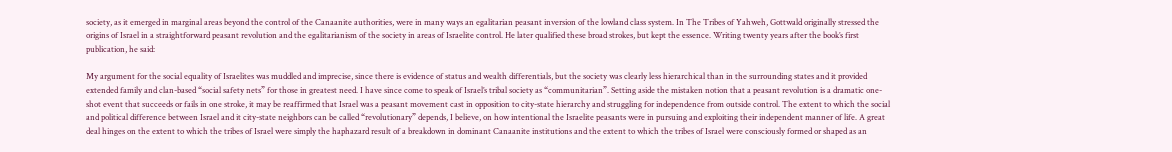society, as it emerged in marginal areas beyond the control of the Canaanite authorities, were in many ways an egalitarian peasant inversion of the lowland class system. In The Tribes of Yahweh, Gottwald originally stressed the origins of Israel in a straightforward peasant revolution and the egalitarianism of the society in areas of Israelite control. He later qualified these broad strokes, but kept the essence. Writing twenty years after the book’s first publication, he said:

My argument for the social equality of Israelites was muddled and imprecise, since there is evidence of status and wealth differentials, but the society was clearly less hierarchical than in the surrounding states and it provided extended family and clan-based “social safety nets” for those in greatest need. I have since come to speak of Israel’s tribal society as “communitarian”. Setting aside the mistaken notion that a peasant revolution is a dramatic one-shot event that succeeds or fails in one stroke, it may be reaffirmed that Israel was a peasant movement cast in opposition to city-state hierarchy and struggling for independence from outside control. The extent to which the social and political difference between Israel and it city-state neighbors can be called “revolutionary” depends, I believe, on how intentional the Israelite peasants were in pursuing and exploiting their independent manner of life. A great deal hinges on the extent to which the tribes of Israel were simply the haphazard result of a breakdown in dominant Canaanite institutions and the extent to which the tribes of Israel were consciously formed or shaped as an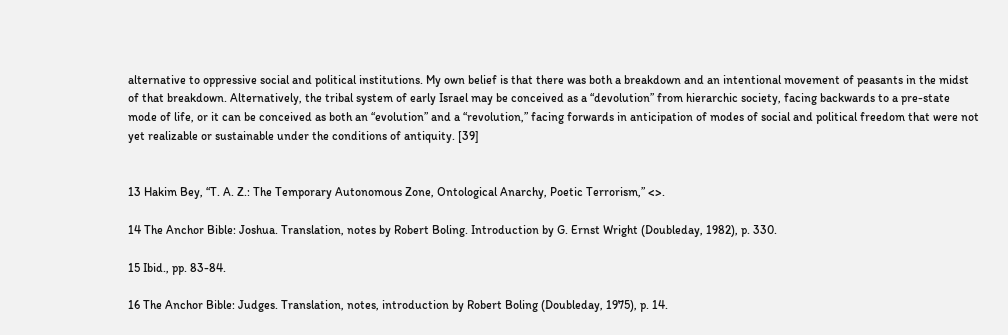alternative to oppressive social and political institutions. My own belief is that there was both a breakdown and an intentional movement of peasants in the midst of that breakdown. Alternatively, the tribal system of early Israel may be conceived as a “devolution” from hierarchic society, facing backwards to a pre-state mode of life, or it can be conceived as both an “evolution” and a “revolution,” facing forwards in anticipation of modes of social and political freedom that were not yet realizable or sustainable under the conditions of antiquity. [39]


13 Hakim Bey, “T. A. Z.: The Temporary Autonomous Zone, Ontological Anarchy, Poetic Terrorism,” <>.

14 The Anchor Bible: Joshua. Translation, notes by Robert Boling. Introduction by G. Ernst Wright (Doubleday, 1982), p. 330.

15 Ibid., pp. 83-84.

16 The Anchor Bible: Judges. Translation, notes, introduction by Robert Boling (Doubleday, 1975), p. 14.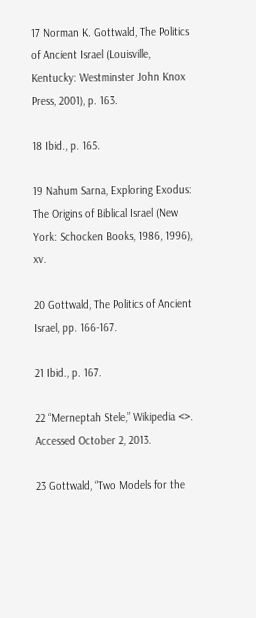17 Norman K. Gottwald, The Politics of Ancient Israel (Louisville, Kentucky: Westminster John Knox Press, 2001), p. 163.

18 Ibid., p. 165.

19 Nahum Sarna, Exploring Exodus: The Origins of Biblical Israel (New York: Schocken Books, 1986, 1996), xv.

20 Gottwald, The Politics of Ancient Israel, pp. 166-167.

21 Ibid., p. 167.

22 “Merneptah Stele,” Wikipedia <>. Accessed October 2, 2013.

23 Gottwald, “Two Models for the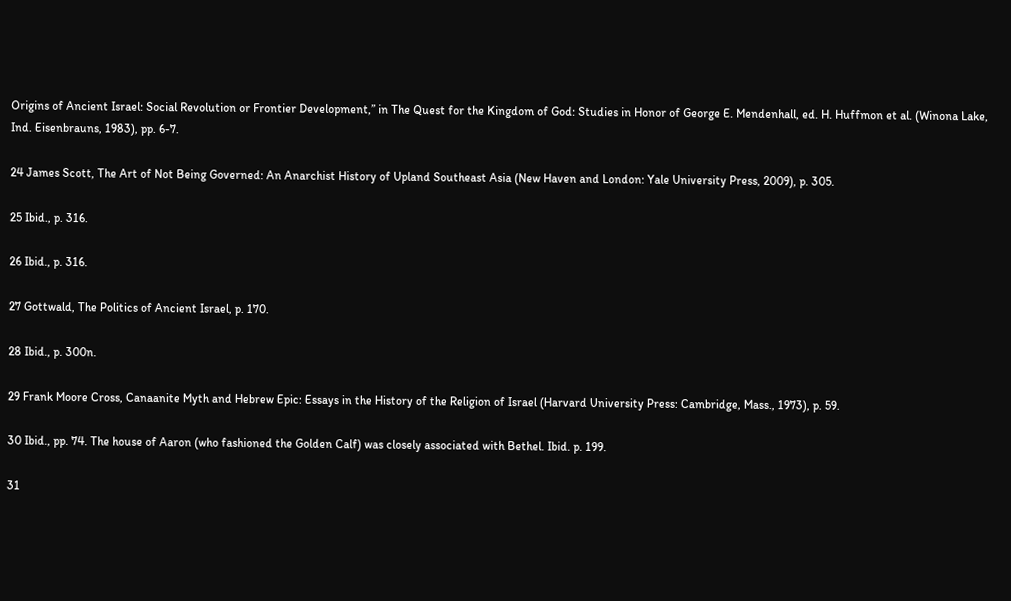Origins of Ancient Israel: Social Revolution or Frontier Development,” in The Quest for the Kingdom of God: Studies in Honor of George E. Mendenhall, ed. H. Huffmon et al. (Winona Lake, Ind. Eisenbrauns, 1983), pp. 6-7.

24 James Scott, The Art of Not Being Governed: An Anarchist History of Upland Southeast Asia (New Haven and London: Yale University Press, 2009), p. 305.

25 Ibid., p. 316.

26 Ibid., p. 316.

27 Gottwald, The Politics of Ancient Israel, p. 170.

28 Ibid., p. 300n.

29 Frank Moore Cross, Canaanite Myth and Hebrew Epic: Essays in the History of the Religion of Israel (Harvard University Press: Cambridge, Mass., 1973), p. 59.

30 Ibid., pp. 74. The house of Aaron (who fashioned the Golden Calf) was closely associated with Bethel. Ibid. p. 199.

31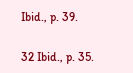Ibid., p. 39.

32 Ibid., p. 35.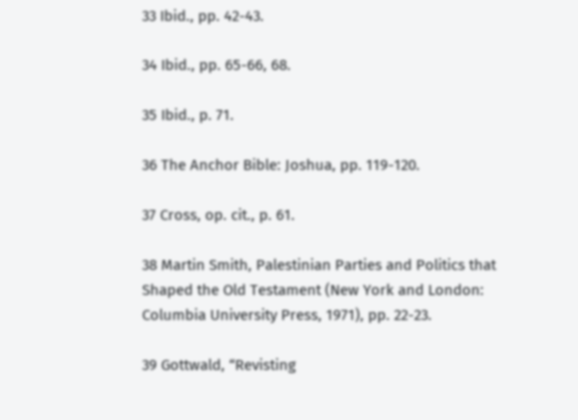33 Ibid., pp. 42-43.

34 Ibid., pp. 65-66, 68.

35 Ibid., p. 71.

36 The Anchor Bible: Joshua, pp. 119-120.

37 Cross, op. cit., p. 61.

38 Martin Smith, Palestinian Parties and Politics that Shaped the Old Testament (New York and London: Columbia University Press, 1971), pp. 22-23.

39 Gottwald, “Revisting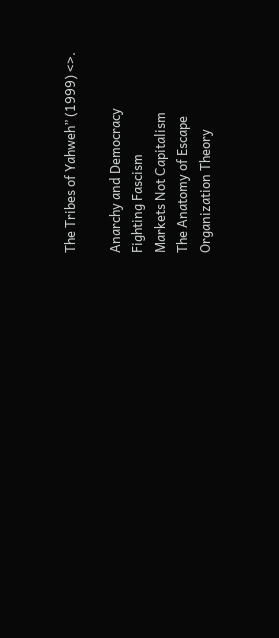The Tribes of Yahweh” (1999) <>.

Anarchy and Democracy
Fighting Fascism
Markets Not Capitalism
The Anatomy of Escape
Organization Theory